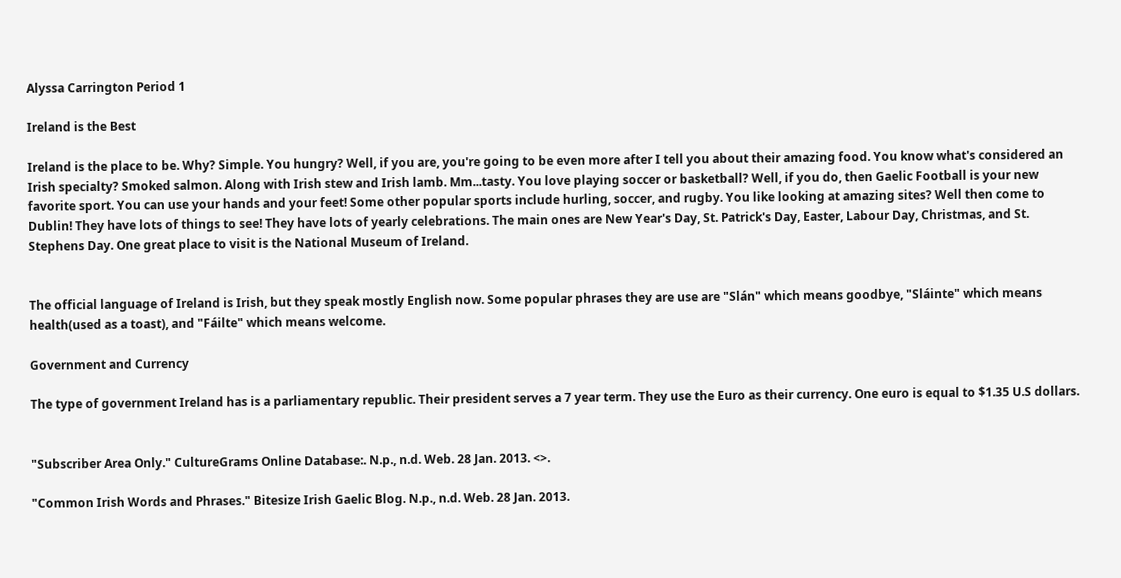Alyssa Carrington Period 1

Ireland is the Best

Ireland is the place to be. Why? Simple. You hungry? Well, if you are, you're going to be even more after I tell you about their amazing food. You know what's considered an Irish specialty? Smoked salmon. Along with Irish stew and Irish lamb. Mm...tasty. You love playing soccer or basketball? Well, if you do, then Gaelic Football is your new favorite sport. You can use your hands and your feet! Some other popular sports include hurling, soccer, and rugby. You like looking at amazing sites? Well then come to Dublin! They have lots of things to see! They have lots of yearly celebrations. The main ones are New Year's Day, St. Patrick's Day, Easter, Labour Day, Christmas, and St. Stephens Day. One great place to visit is the National Museum of Ireland.


The official language of Ireland is Irish, but they speak mostly English now. Some popular phrases they are use are "Slán" which means goodbye, "Sláinte" which means health(used as a toast), and "Fáilte" which means welcome.

Government and Currency

The type of government Ireland has is a parliamentary republic. Their president serves a 7 year term. They use the Euro as their currency. One euro is equal to $1.35 U.S dollars.


"Subscriber Area Only." CultureGrams Online Database:. N.p., n.d. Web. 28 Jan. 2013. <>.

"Common Irish Words and Phrases." Bitesize Irish Gaelic Blog. N.p., n.d. Web. 28 Jan. 2013.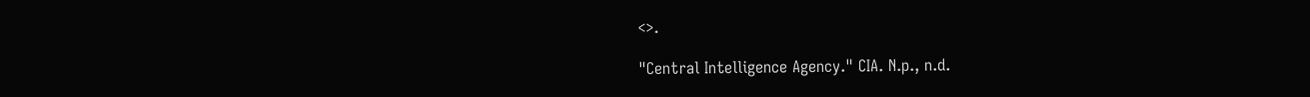<>.

"Central Intelligence Agency." CIA. N.p., n.d.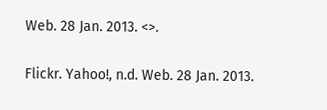Web. 28 Jan. 2013. <>.

Flickr. Yahoo!, n.d. Web. 28 Jan. 2013.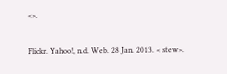<>.

Flickr. Yahoo!, n.d. Web. 28 Jan. 2013. < stew>.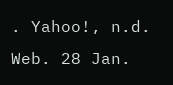. Yahoo!, n.d. Web. 28 Jan.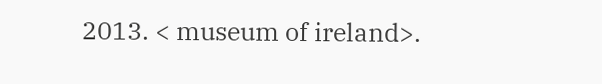2013. < museum of ireland>.